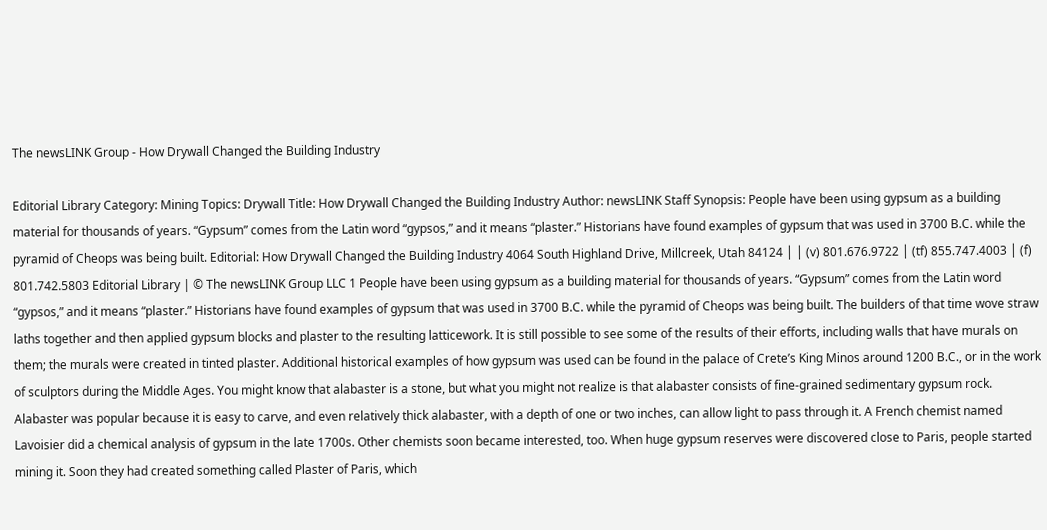The newsLINK Group - How Drywall Changed the Building Industry

Editorial Library Category: Mining Topics: Drywall Title: How Drywall Changed the Building Industry Author: newsLINK Staff Synopsis: People have been using gypsum as a building material for thousands of years. “Gypsum” comes from the Latin word “gypsos,” and it means “plaster.” Historians have found examples of gypsum that was used in 3700 B.C. while the pyramid of Cheops was being built. Editorial: How Drywall Changed the Building Industry 4064 South Highland Drive, Millcreek, Utah 84124 │ │ (v) 801.676.9722 │ (tf) 855.747.4003 │ (f) 801.742.5803 Editorial Library | © The newsLINK Group LLC 1 People have been using gypsum as a building material for thousands of years. “Gypsum” comes from the Latin word “gypsos,” and it means “plaster.” Historians have found examples of gypsum that was used in 3700 B.C. while the pyramid of Cheops was being built. The builders of that time wove straw laths together and then applied gypsum blocks and plaster to the resulting latticework. It is still possible to see some of the results of their efforts, including walls that have murals on them; the murals were created in tinted plaster. Additional historical examples of how gypsum was used can be found in the palace of Crete’s King Minos around 1200 B.C., or in the work of sculptors during the Middle Ages. You might know that alabaster is a stone, but what you might not realize is that alabaster consists of fine-grained sedimentary gypsum rock. Alabaster was popular because it is easy to carve, and even relatively thick alabaster, with a depth of one or two inches, can allow light to pass through it. A French chemist named Lavoisier did a chemical analysis of gypsum in the late 1700s. Other chemists soon became interested, too. When huge gypsum reserves were discovered close to Paris, people started mining it. Soon they had created something called Plaster of Paris, which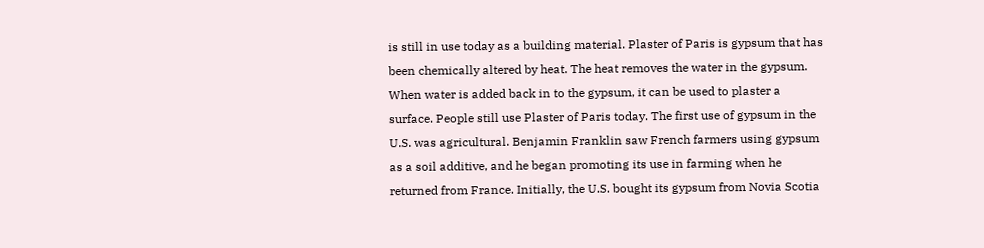is still in use today as a building material. Plaster of Paris is gypsum that has been chemically altered by heat. The heat removes the water in the gypsum. When water is added back in to the gypsum, it can be used to plaster a surface. People still use Plaster of Paris today. The first use of gypsum in the U.S. was agricultural. Benjamin Franklin saw French farmers using gypsum as a soil additive, and he began promoting its use in farming when he returned from France. Initially, the U.S. bought its gypsum from Novia Scotia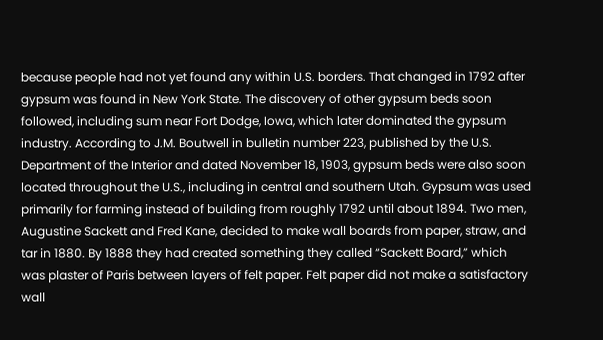because people had not yet found any within U.S. borders. That changed in 1792 after gypsum was found in New York State. The discovery of other gypsum beds soon followed, including sum near Fort Dodge, Iowa, which later dominated the gypsum industry. According to J.M. Boutwell in bulletin number 223, published by the U.S. Department of the Interior and dated November 18, 1903, gypsum beds were also soon located throughout the U.S., including in central and southern Utah. Gypsum was used primarily for farming instead of building from roughly 1792 until about 1894. Two men, Augustine Sackett and Fred Kane, decided to make wall boards from paper, straw, and tar in 1880. By 1888 they had created something they called “Sackett Board,” which was plaster of Paris between layers of felt paper. Felt paper did not make a satisfactory wall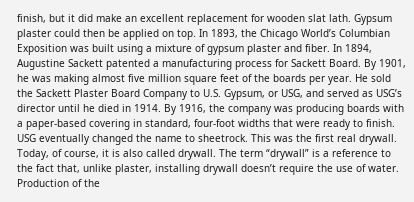finish, but it did make an excellent replacement for wooden slat lath. Gypsum plaster could then be applied on top. In 1893, the Chicago World’s Columbian Exposition was built using a mixture of gypsum plaster and fiber. In 1894, Augustine Sackett patented a manufacturing process for Sackett Board. By 1901, he was making almost five million square feet of the boards per year. He sold the Sackett Plaster Board Company to U.S. Gypsum, or USG, and served as USG’s director until he died in 1914. By 1916, the company was producing boards with a paper-based covering in standard, four-foot widths that were ready to finish. USG eventually changed the name to sheetrock. This was the first real drywall. Today, of course, it is also called drywall. The term “drywall” is a reference to the fact that, unlike plaster, installing drywall doesn’t require the use of water. Production of the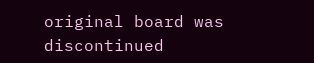original board was discontinued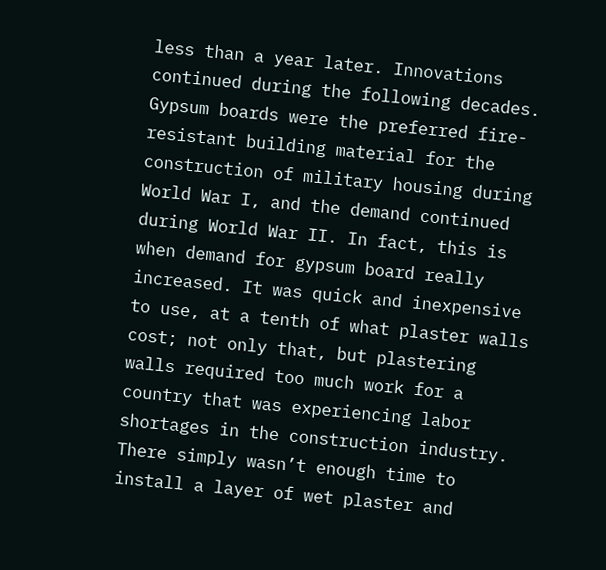less than a year later. Innovations continued during the following decades. Gypsum boards were the preferred fire-resistant building material for the construction of military housing during World War I, and the demand continued during World War II. In fact, this is when demand for gypsum board really increased. It was quick and inexpensive to use, at a tenth of what plaster walls cost; not only that, but plastering walls required too much work for a country that was experiencing labor shortages in the construction industry. There simply wasn’t enough time to install a layer of wet plaster and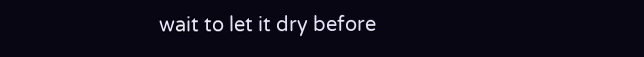wait to let it dry before